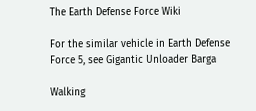The Earth Defense Force Wiki

For the similar vehicle in Earth Defense Force 5, see Gigantic Unloader Barga

Walking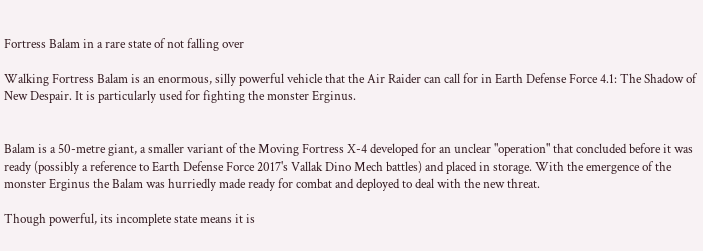Fortress Balam in a rare state of not falling over

Walking Fortress Balam is an enormous, silly powerful vehicle that the Air Raider can call for in Earth Defense Force 4.1: The Shadow of New Despair. It is particularly used for fighting the monster Erginus.


Balam is a 50-metre giant, a smaller variant of the Moving Fortress X-4 developed for an unclear "operation" that concluded before it was ready (possibly a reference to Earth Defense Force 2017's Vallak Dino Mech battles) and placed in storage. With the emergence of the monster Erginus the Balam was hurriedly made ready for combat and deployed to deal with the new threat.

Though powerful, its incomplete state means it is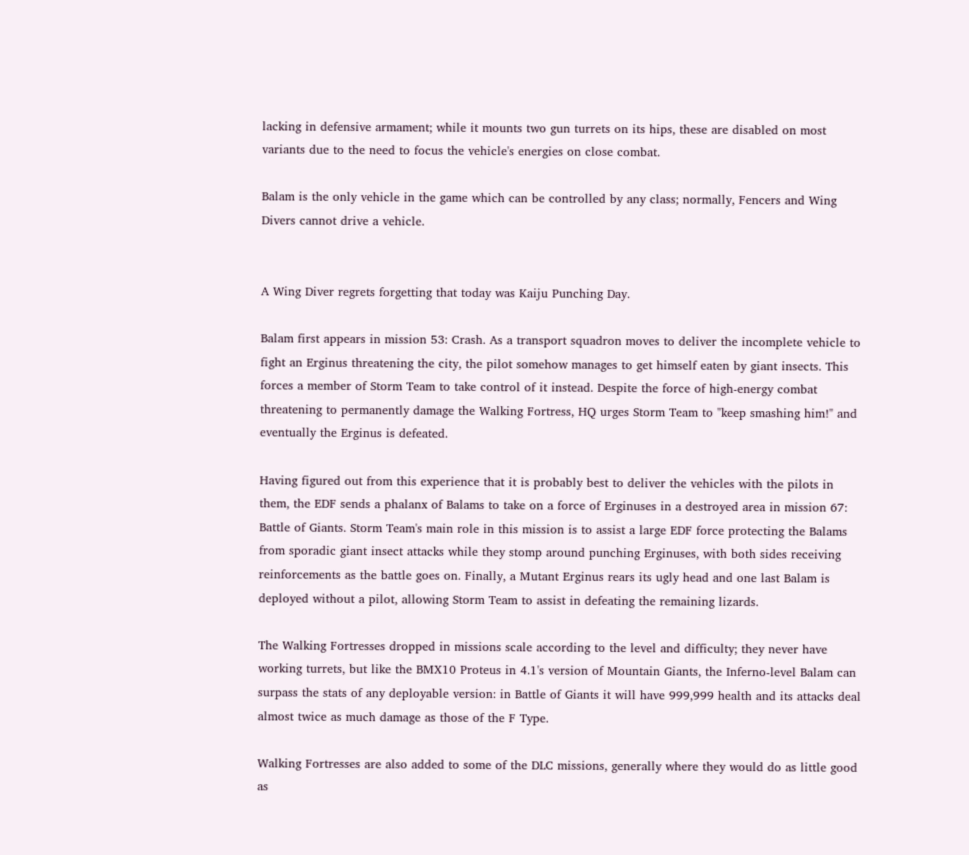lacking in defensive armament; while it mounts two gun turrets on its hips, these are disabled on most variants due to the need to focus the vehicle's energies on close combat.

Balam is the only vehicle in the game which can be controlled by any class; normally, Fencers and Wing Divers cannot drive a vehicle.


A Wing Diver regrets forgetting that today was Kaiju Punching Day.

Balam first appears in mission 53: Crash. As a transport squadron moves to deliver the incomplete vehicle to fight an Erginus threatening the city, the pilot somehow manages to get himself eaten by giant insects. This forces a member of Storm Team to take control of it instead. Despite the force of high-energy combat threatening to permanently damage the Walking Fortress, HQ urges Storm Team to "keep smashing him!" and eventually the Erginus is defeated.

Having figured out from this experience that it is probably best to deliver the vehicles with the pilots in them, the EDF sends a phalanx of Balams to take on a force of Erginuses in a destroyed area in mission 67: Battle of Giants. Storm Team's main role in this mission is to assist a large EDF force protecting the Balams from sporadic giant insect attacks while they stomp around punching Erginuses, with both sides receiving reinforcements as the battle goes on. Finally, a Mutant Erginus rears its ugly head and one last Balam is deployed without a pilot, allowing Storm Team to assist in defeating the remaining lizards.

The Walking Fortresses dropped in missions scale according to the level and difficulty; they never have working turrets, but like the BMX10 Proteus in 4.1's version of Mountain Giants, the Inferno-level Balam can surpass the stats of any deployable version: in Battle of Giants it will have 999,999 health and its attacks deal almost twice as much damage as those of the F Type.

Walking Fortresses are also added to some of the DLC missions, generally where they would do as little good as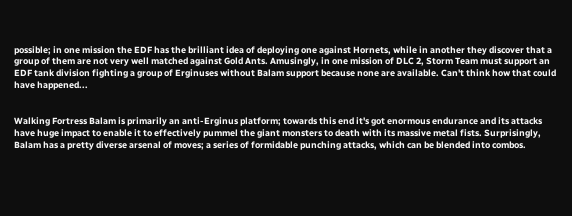possible; in one mission the EDF has the brilliant idea of deploying one against Hornets, while in another they discover that a group of them are not very well matched against Gold Ants. Amusingly, in one mission of DLC 2, Storm Team must support an EDF tank division fighting a group of Erginuses without Balam support because none are available. Can't think how that could have happened...


Walking Fortress Balam is primarily an anti-Erginus platform; towards this end it's got enormous endurance and its attacks have huge impact to enable it to effectively pummel the giant monsters to death with its massive metal fists. Surprisingly, Balam has a pretty diverse arsenal of moves; a series of formidable punching attacks, which can be blended into combos.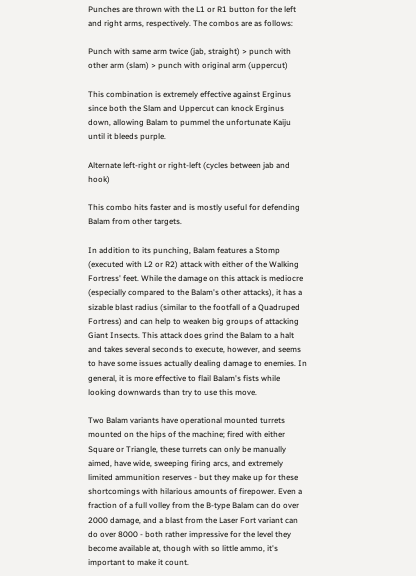Punches are thrown with the L1 or R1 button for the left and right arms, respectively. The combos are as follows:

Punch with same arm twice (jab, straight) > punch with other arm (slam) > punch with original arm (uppercut)

This combination is extremely effective against Erginus since both the Slam and Uppercut can knock Erginus down, allowing Balam to pummel the unfortunate Kaiju until it bleeds purple.

Alternate left-right or right-left (cycles between jab and hook)

This combo hits faster and is mostly useful for defending Balam from other targets.

In addition to its punching, Balam features a Stomp (executed with L2 or R2) attack with either of the Walking Fortress' feet. While the damage on this attack is mediocre (especially compared to the Balam's other attacks), it has a sizable blast radius (similar to the footfall of a Quadruped Fortress) and can help to weaken big groups of attacking Giant Insects. This attack does grind the Balam to a halt and takes several seconds to execute, however, and seems to have some issues actually dealing damage to enemies. In general, it is more effective to flail Balam's fists while looking downwards than try to use this move.

Two Balam variants have operational mounted turrets mounted on the hips of the machine; fired with either Square or Triangle, these turrets can only be manually aimed, have wide, sweeping firing arcs, and extremely limited ammunition reserves - but they make up for these shortcomings with hilarious amounts of firepower. Even a fraction of a full volley from the B-type Balam can do over 2000 damage, and a blast from the Laser Fort variant can do over 8000 - both rather impressive for the level they become available at, though with so little ammo, it's important to make it count.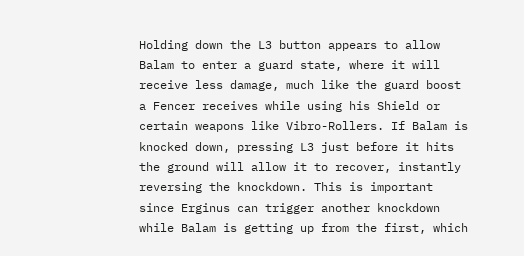Holding down the L3 button appears to allow Balam to enter a guard state, where it will receive less damage, much like the guard boost a Fencer receives while using his Shield or certain weapons like Vibro-Rollers. If Balam is knocked down, pressing L3 just before it hits the ground will allow it to recover, instantly reversing the knockdown. This is important since Erginus can trigger another knockdown while Balam is getting up from the first, which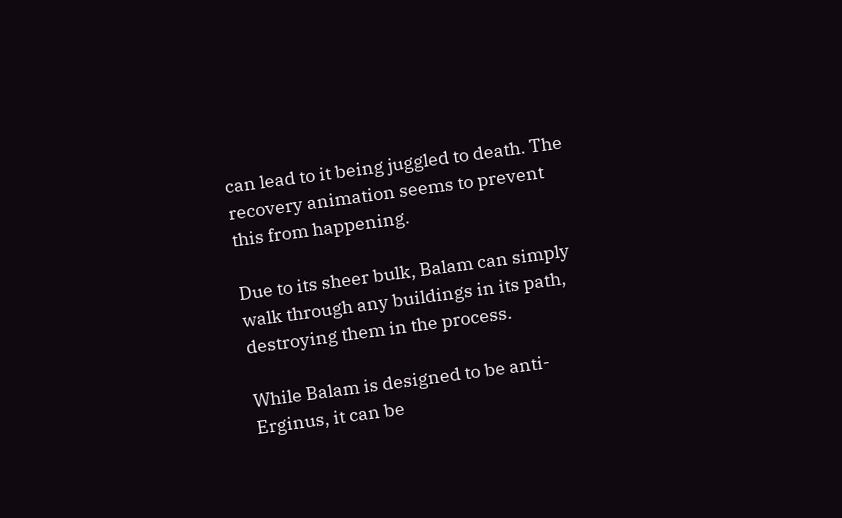can lead to it being juggled to death. The recovery animation seems to prevent this from happening.

Due to its sheer bulk, Balam can simply walk through any buildings in its path, destroying them in the process.

While Balam is designed to be anti-Erginus, it can be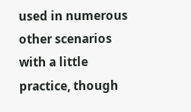used in numerous other scenarios with a little practice, though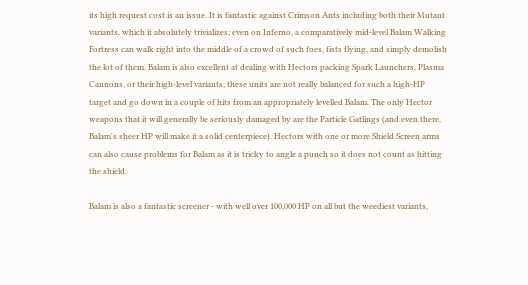its high request cost is an issue. It is fantastic against Crimson Ants including both their Mutant variants, which it absolutely trivializes; even on Inferno, a comparatively mid-level Balam Walking Fortress can walk right into the middle of a crowd of such foes, fists flying, and simply demolish the lot of them. Balam is also excellent at dealing with Hectors packing Spark Launchers, Plasma Cannons, or their high-level variants; these units are not really balanced for such a high-HP target and go down in a couple of hits from an appropriately levelled Balam. The only Hector weapons that it will generally be seriously damaged by are the Particle Gatlings (and even there, Balam's sheer HP will make it a solid centerpiece). Hectors with one or more Shield Screen arms can also cause problems for Balam as it is tricky to angle a punch so it does not count as hitting the shield.

Balam is also a fantastic screener - with well over 100,000 HP on all but the weediest variants,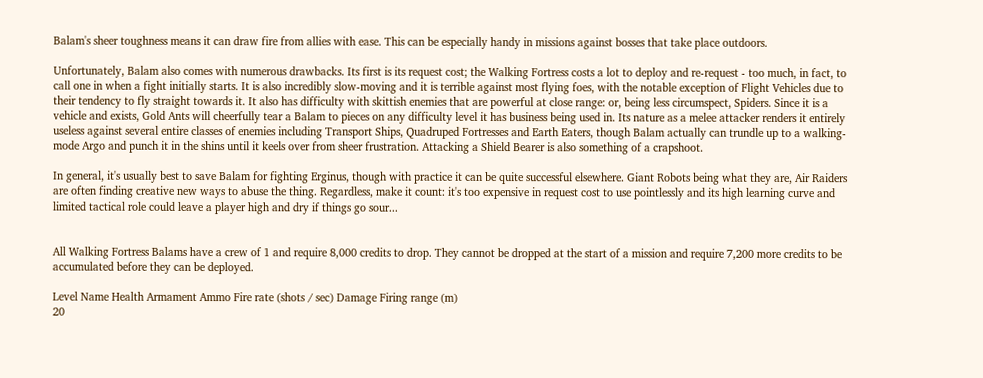Balam's sheer toughness means it can draw fire from allies with ease. This can be especially handy in missions against bosses that take place outdoors.

Unfortunately, Balam also comes with numerous drawbacks. Its first is its request cost; the Walking Fortress costs a lot to deploy and re-request - too much, in fact, to call one in when a fight initially starts. It is also incredibly slow-moving and it is terrible against most flying foes, with the notable exception of Flight Vehicles due to their tendency to fly straight towards it. It also has difficulty with skittish enemies that are powerful at close range: or, being less circumspect, Spiders. Since it is a vehicle and exists, Gold Ants will cheerfully tear a Balam to pieces on any difficulty level it has business being used in. Its nature as a melee attacker renders it entirely useless against several entire classes of enemies including Transport Ships, Quadruped Fortresses and Earth Eaters, though Balam actually can trundle up to a walking-mode Argo and punch it in the shins until it keels over from sheer frustration. Attacking a Shield Bearer is also something of a crapshoot.

In general, it's usually best to save Balam for fighting Erginus, though with practice it can be quite successful elsewhere. Giant Robots being what they are, Air Raiders are often finding creative new ways to abuse the thing. Regardless, make it count: it's too expensive in request cost to use pointlessly and its high learning curve and limited tactical role could leave a player high and dry if things go sour...


All Walking Fortress Balams have a crew of 1 and require 8,000 credits to drop. They cannot be dropped at the start of a mission and require 7,200 more credits to be accumulated before they can be deployed.

Level Name Health Armament Ammo Fire rate (shots / sec) Damage Firing range (m)
20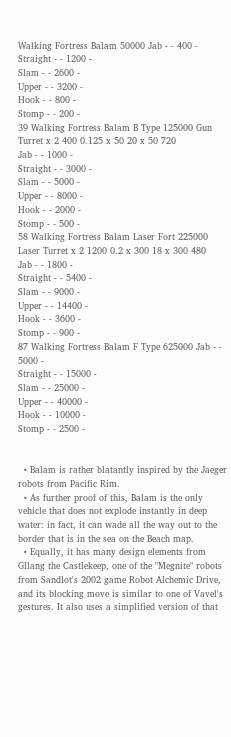Walking Fortress Balam 50000 Jab - - 400 -
Straight - - 1200 -
Slam - - 2600 -
Upper - - 3200 -
Hook - - 800 -
Stomp - - 200 -
39 Walking Fortress Balam B Type 125000 Gun Turret x 2 400 0.125 x 50 20 x 50 720
Jab - - 1000 -
Straight - - 3000 -
Slam - - 5000 -
Upper - - 8000 -
Hook - - 2000 -
Stomp - - 500 -
58 Walking Fortress Balam Laser Fort 225000 Laser Turret x 2 1200 0.2 x 300 18 x 300 480
Jab - - 1800 -
Straight - - 5400 -
Slam - - 9000 -
Upper - - 14400 -
Hook - - 3600 -
Stomp - - 900 -
87 Walking Fortress Balam F Type 625000 Jab - - 5000 -
Straight - - 15000 -
Slam - - 25000 -
Upper - - 40000 -
Hook - - 10000 -
Stomp - - 2500 -


  • Balam is rather blatantly inspired by the Jaeger robots from Pacific Rim.
  • As further proof of this, Balam is the only vehicle that does not explode instantly in deep water: in fact, it can wade all the way out to the border that is in the sea on the Beach map.
  • Equally, it has many design elements from Gllang the Castlekeep, one of the "Megnite" robots from Sandlot's 2002 game Robot Alchemic Drive, and its blocking move is similar to one of Vavel's gestures. It also uses a simplified version of that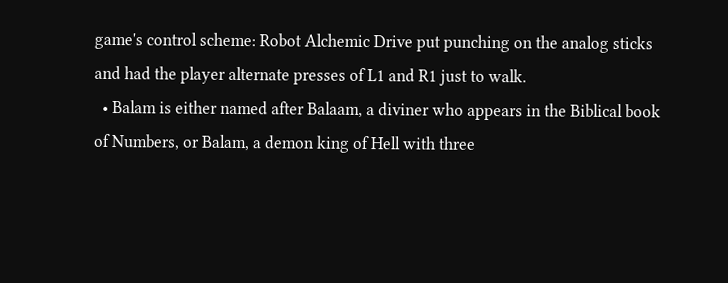game's control scheme: Robot Alchemic Drive put punching on the analog sticks and had the player alternate presses of L1 and R1 just to walk.
  • Balam is either named after Balaam, a diviner who appears in the Biblical book of Numbers, or Balam, a demon king of Hell with three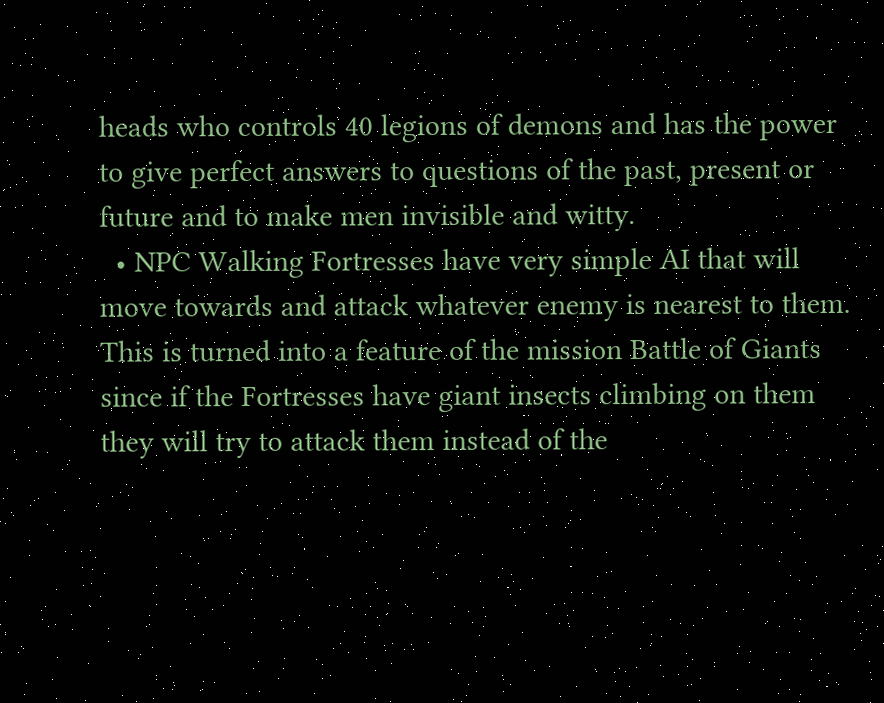heads who controls 40 legions of demons and has the power to give perfect answers to questions of the past, present or future and to make men invisible and witty.
  • NPC Walking Fortresses have very simple AI that will move towards and attack whatever enemy is nearest to them. This is turned into a feature of the mission Battle of Giants since if the Fortresses have giant insects climbing on them they will try to attack them instead of the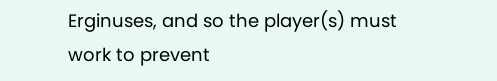Erginuses, and so the player(s) must work to prevent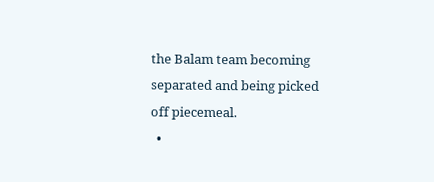the Balam team becoming separated and being picked off piecemeal.
  •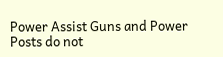Power Assist Guns and Power Posts do not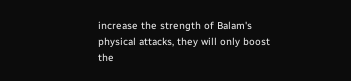increase the strength of Balam's physical attacks, they will only boost the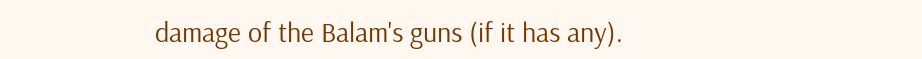damage of the Balam's guns (if it has any).